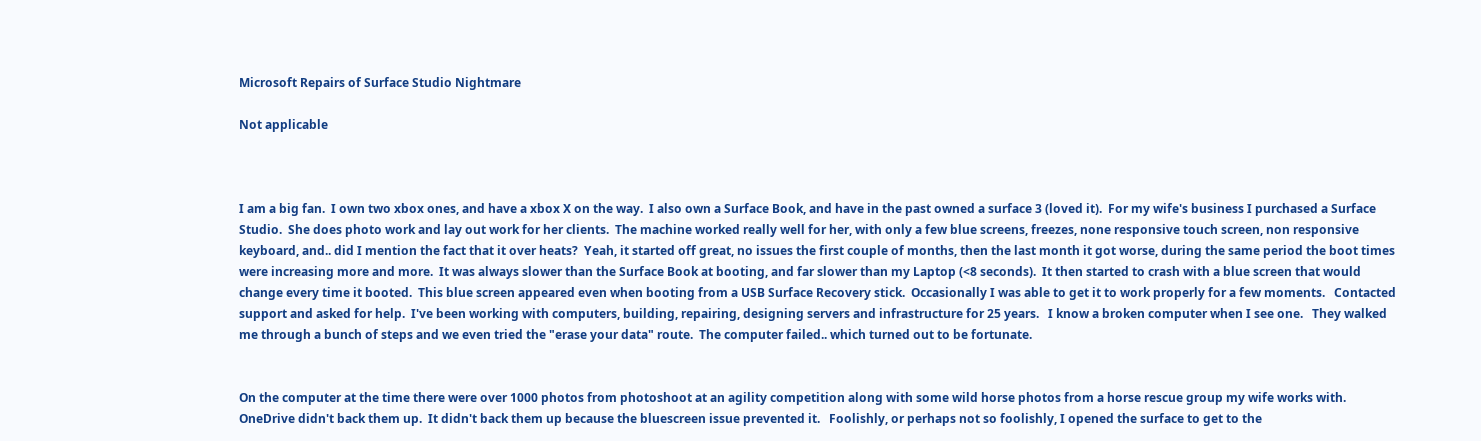Microsoft Repairs of Surface Studio Nightmare

Not applicable



I am a big fan.  I own two xbox ones, and have a xbox X on the way.  I also own a Surface Book, and have in the past owned a surface 3 (loved it).  For my wife's business I purchased a Surface Studio.  She does photo work and lay out work for her clients.  The machine worked really well for her, with only a few blue screens, freezes, none responsive touch screen, non responsive keyboard, and.. did I mention the fact that it over heats?  Yeah, it started off great, no issues the first couple of months, then the last month it got worse, during the same period the boot times were increasing more and more.  It was always slower than the Surface Book at booting, and far slower than my Laptop (<8 seconds).  It then started to crash with a blue screen that would change every time it booted.  This blue screen appeared even when booting from a USB Surface Recovery stick.  Occasionally I was able to get it to work properly for a few moments.   Contacted support and asked for help.  I've been working with computers, building, repairing, designing servers and infrastructure for 25 years.   I know a broken computer when I see one.   They walked me through a bunch of steps and we even tried the "erase your data" route.  The computer failed.. which turned out to be fortunate.


On the computer at the time there were over 1000 photos from photoshoot at an agility competition along with some wild horse photos from a horse rescue group my wife works with.  OneDrive didn't back them up.  It didn't back them up because the bluescreen issue prevented it.   Foolishly, or perhaps not so foolishly, I opened the surface to get to the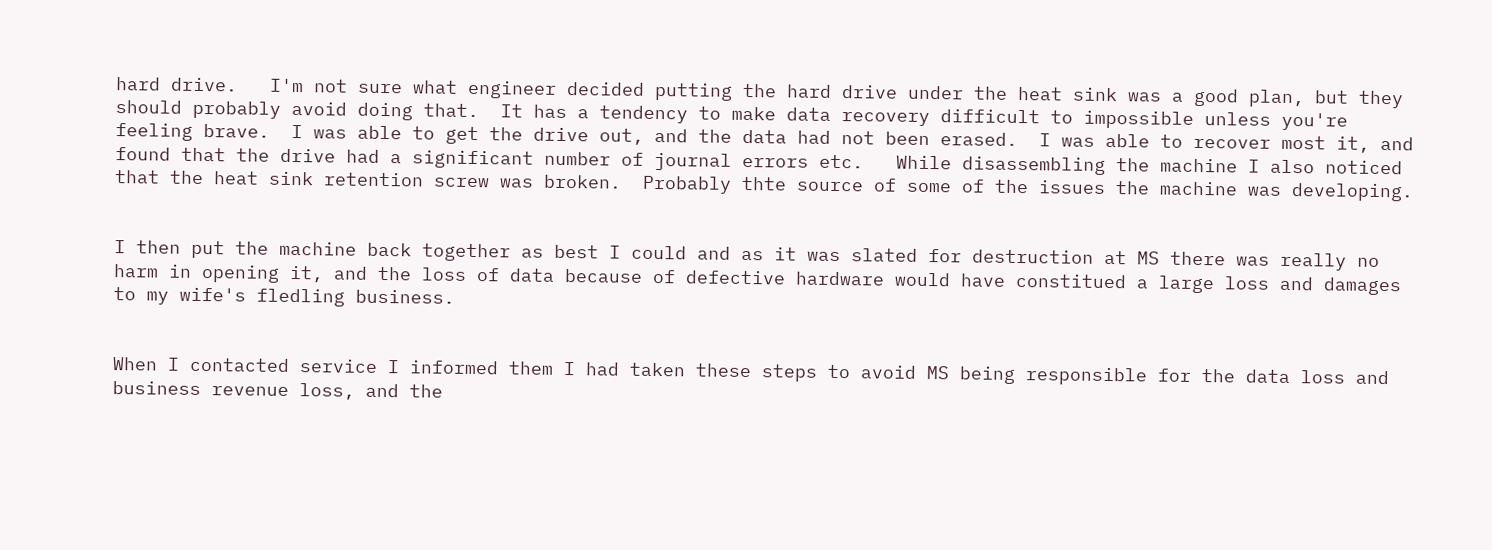hard drive.   I'm not sure what engineer decided putting the hard drive under the heat sink was a good plan, but they should probably avoid doing that.  It has a tendency to make data recovery difficult to impossible unless you're feeling brave.  I was able to get the drive out, and the data had not been erased.  I was able to recover most it, and found that the drive had a significant number of journal errors etc.   While disassembling the machine I also noticed that the heat sink retention screw was broken.  Probably thte source of some of the issues the machine was developing.


I then put the machine back together as best I could and as it was slated for destruction at MS there was really no harm in opening it, and the loss of data because of defective hardware would have constitued a large loss and damages to my wife's fledling business.


When I contacted service I informed them I had taken these steps to avoid MS being responsible for the data loss and business revenue loss, and the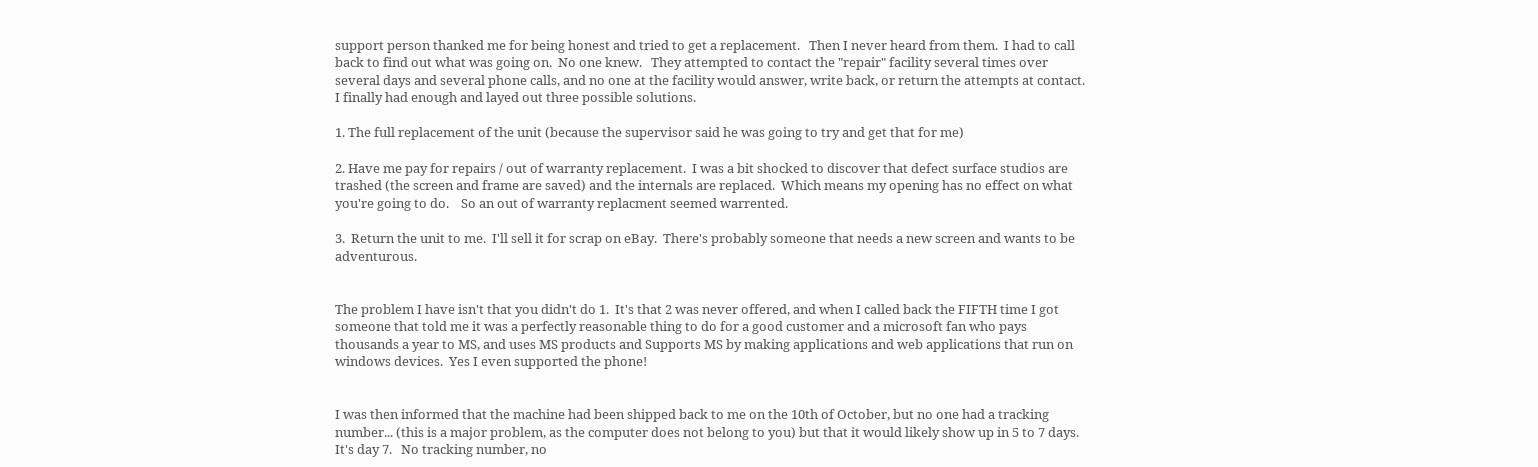support person thanked me for being honest and tried to get a replacement.   Then I never heard from them.  I had to call back to find out what was going on.  No one knew.   They attempted to contact the "repair" facility several times over several days and several phone calls, and no one at the facility would answer, write back, or return the attempts at contact.  I finally had enough and layed out three possible solutions.

1. The full replacement of the unit (because the supervisor said he was going to try and get that for me)

2. Have me pay for repairs / out of warranty replacement.  I was a bit shocked to discover that defect surface studios are trashed (the screen and frame are saved) and the internals are replaced.  Which means my opening has no effect on what you're going to do.    So an out of warranty replacment seemed warrented.

3.  Return the unit to me.  I'll sell it for scrap on eBay.  There's probably someone that needs a new screen and wants to be adventurous.


The problem I have isn't that you didn't do 1.  It's that 2 was never offered, and when I called back the FIFTH time I got someone that told me it was a perfectly reasonable thing to do for a good customer and a microsoft fan who pays thousands a year to MS, and uses MS products and Supports MS by making applications and web applications that run on windows devices.  Yes I even supported the phone!


I was then informed that the machine had been shipped back to me on the 10th of October, but no one had a tracking number... (this is a major problem, as the computer does not belong to you) but that it would likely show up in 5 to 7 days.  It's day 7.   No tracking number, no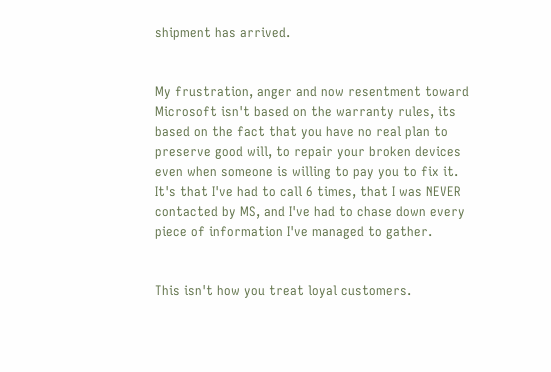shipment has arrived.


My frustration, anger and now resentment toward Microsoft isn't based on the warranty rules, its based on the fact that you have no real plan to preserve good will, to repair your broken devices even when someone is willing to pay you to fix it.  It's that I've had to call 6 times, that I was NEVER contacted by MS, and I've had to chase down every piece of information I've managed to gather.


This isn't how you treat loyal customers.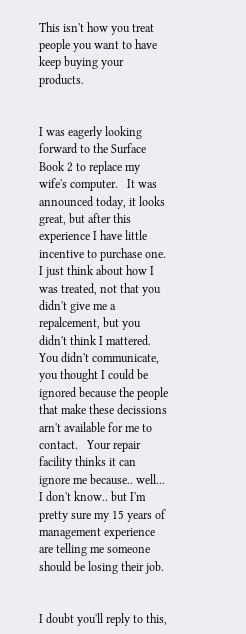This isn't how you treat people you want to have keep buying your products.


I was eagerly looking forward to the Surface Book 2 to replace my wife's computer.   It was announced today, it looks great, but after this experience I have little incentive to purchase one.  I just think about how I was treated, not that you didn't give me a repalcement, but you didn't think I mattered.  You didn't communicate, you thought I could be ignored because the people that make these decissions arn't available for me to contact.   Your repair facility thinks it can ignore me because.. well... I don't know.. but I'm pretty sure my 15 years of management experience are telling me someone should be losing their job.


I doubt you'll reply to this,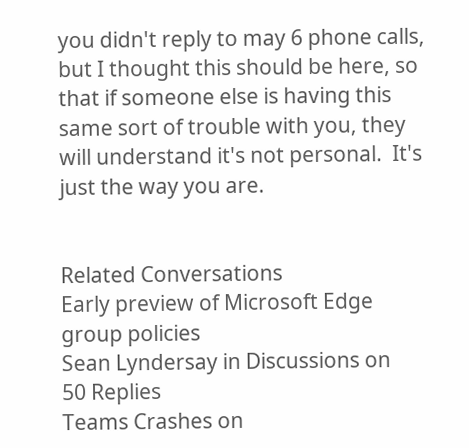you didn't reply to may 6 phone calls, but I thought this should be here, so that if someone else is having this same sort of trouble with you, they will understand it's not personal.  It's just the way you are.


Related Conversations
Early preview of Microsoft Edge group policies
Sean Lyndersay in Discussions on
50 Replies
Teams Crashes on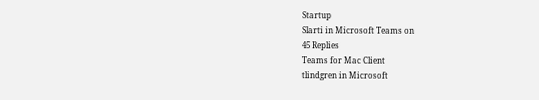Startup
Slarti in Microsoft Teams on
45 Replies
Teams for Mac Client
tlindgren in Microsoft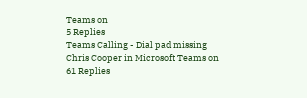Teams on
5 Replies
Teams Calling - Dial pad missing
Chris Cooper in Microsoft Teams on
61 Replies